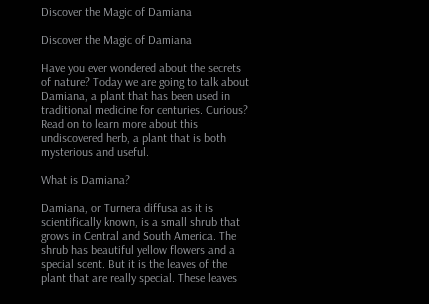Discover the Magic of Damiana

Discover the Magic of Damiana

Have you ever wondered about the secrets of nature? Today we are going to talk about Damiana, a plant that has been used in traditional medicine for centuries. Curious? Read on to learn more about this undiscovered herb, a plant that is both mysterious and useful.

What is Damiana?

Damiana, or Turnera diffusa as it is scientifically known, is a small shrub that grows in Central and South America. The shrub has beautiful yellow flowers and a special scent. But it is the leaves of the plant that are really special. These leaves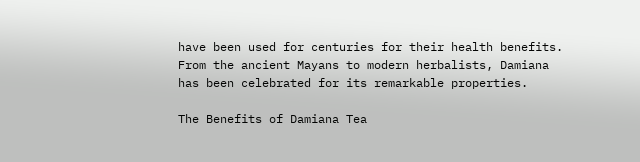have been used for centuries for their health benefits. From the ancient Mayans to modern herbalists, Damiana has been celebrated for its remarkable properties.

The Benefits of Damiana Tea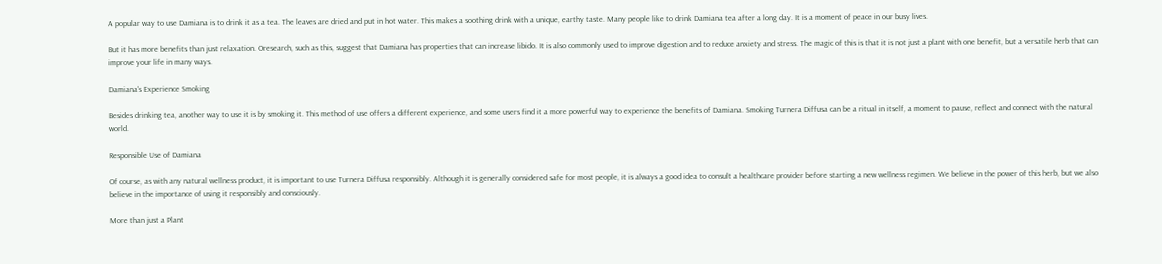A popular way to use Damiana is to drink it as a tea. The leaves are dried and put in hot water. This makes a soothing drink with a unique, earthy taste. Many people like to drink Damiana tea after a long day. It is a moment of peace in our busy lives.

But it has more benefits than just relaxation. Oresearch, such as this, suggest that Damiana has properties that can increase libido. It is also commonly used to improve digestion and to reduce anxiety and stress. The magic of this is that it is not just a plant with one benefit, but a versatile herb that can improve your life in many ways.

Damiana's Experience Smoking

Besides drinking tea, another way to use it is by smoking it. This method of use offers a different experience, and some users find it a more powerful way to experience the benefits of Damiana. Smoking Turnera Diffusa can be a ritual in itself, a moment to pause, reflect and connect with the natural world.

Responsible Use of Damiana

Of course, as with any natural wellness product, it is important to use Turnera Diffusa responsibly. Although it is generally considered safe for most people, it is always a good idea to consult a healthcare provider before starting a new wellness regimen. We believe in the power of this herb, but we also believe in the importance of using it responsibly and consciously.

More than just a Plant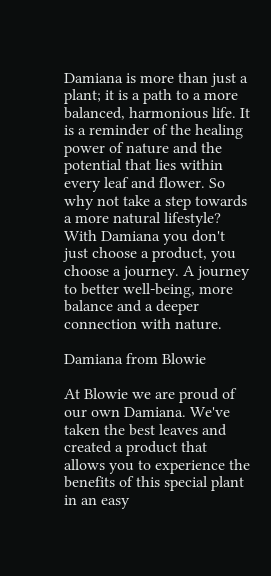Damiana is more than just a plant; it is a path to a more balanced, harmonious life. It is a reminder of the healing power of nature and the potential that lies within every leaf and flower. So why not take a step towards a more natural lifestyle? With Damiana you don't just choose a product, you choose a journey. A journey to better well-being, more balance and a deeper connection with nature.

Damiana from Blowie

At Blowie we are proud of our own Damiana. We've taken the best leaves and created a product that allows you to experience the benefits of this special plant in an easy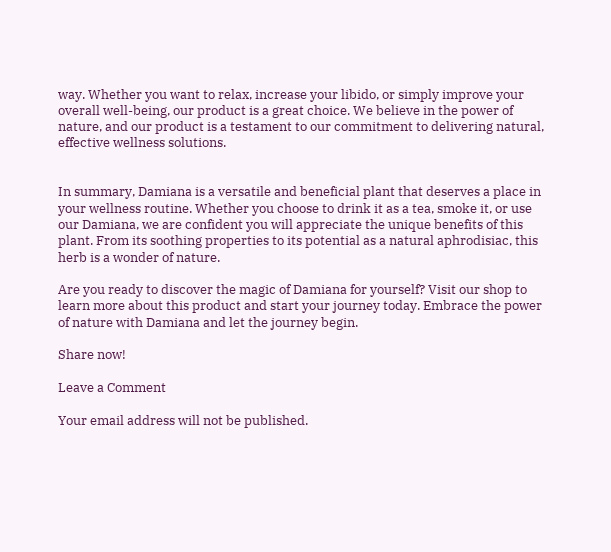way. Whether you want to relax, increase your libido, or simply improve your overall well-being, our product is a great choice. We believe in the power of nature, and our product is a testament to our commitment to delivering natural, effective wellness solutions.


In summary, Damiana is a versatile and beneficial plant that deserves a place in your wellness routine. Whether you choose to drink it as a tea, smoke it, or use our Damiana, we are confident you will appreciate the unique benefits of this plant. From its soothing properties to its potential as a natural aphrodisiac, this herb is a wonder of nature.

Are you ready to discover the magic of Damiana for yourself? Visit our shop to learn more about this product and start your journey today. Embrace the power of nature with Damiana and let the journey begin.

Share now!

Leave a Comment

Your email address will not be published.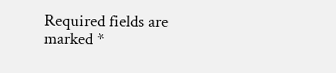Required fields are marked *